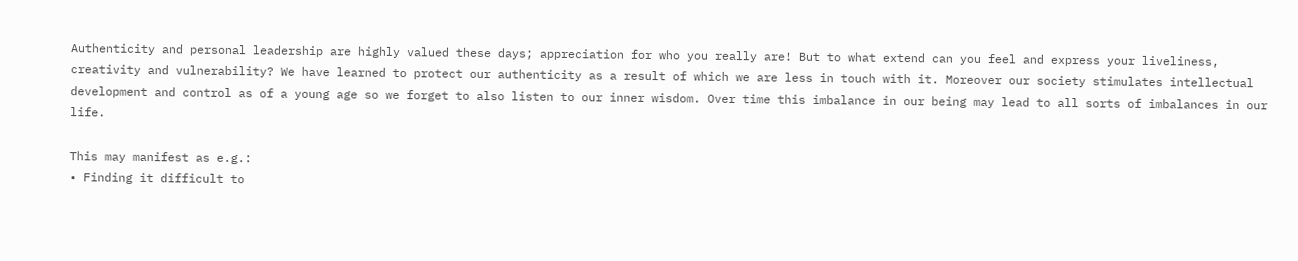Authenticity and personal leadership are highly valued these days; appreciation for who you really are! But to what extend can you feel and express your liveliness, creativity and vulnerability? We have learned to protect our authenticity as a result of which we are less in touch with it. Moreover our society stimulates intellectual development and control as of a young age so we forget to also listen to our inner wisdom. Over time this imbalance in our being may lead to all sorts of imbalances in our life.

This may manifest as e.g.:
• Finding it difficult to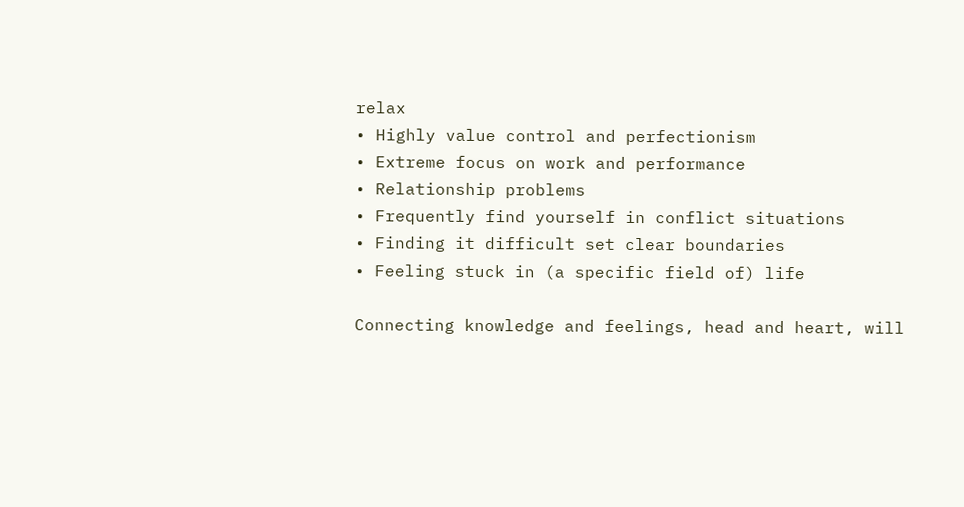relax
• Highly value control and perfectionism
• Extreme focus on work and performance
• Relationship problems
• Frequently find yourself in conflict situations
• Finding it difficult set clear boundaries
• Feeling stuck in (a specific field of) life

Connecting knowledge and feelings, head and heart, will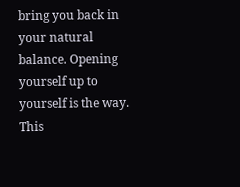bring you back in your natural balance. Opening yourself up to yourself is the way. This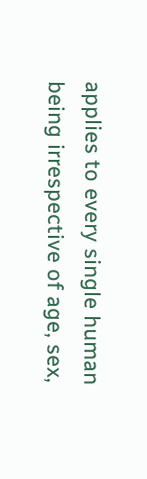applies to every single human being irrespective of age, sex,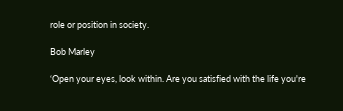role or position in society.

Bob Marley

‘Open your eyes, look within. Are you satisfied with the life you're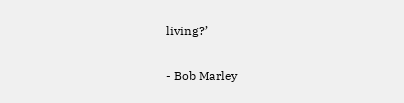living?’

- Bob Marley